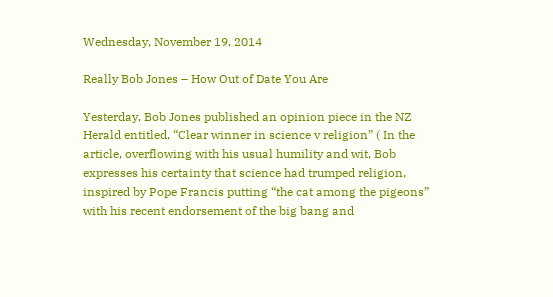Wednesday, November 19, 2014

Really Bob Jones – How Out of Date You Are

Yesterday, Bob Jones published an opinion piece in the NZ Herald entitled, “Clear winner in science v religion” ( In the article, overflowing with his usual humility and wit, Bob expresses his certainty that science had trumped religion, inspired by Pope Francis putting “the cat among the pigeons” with his recent endorsement of the big bang and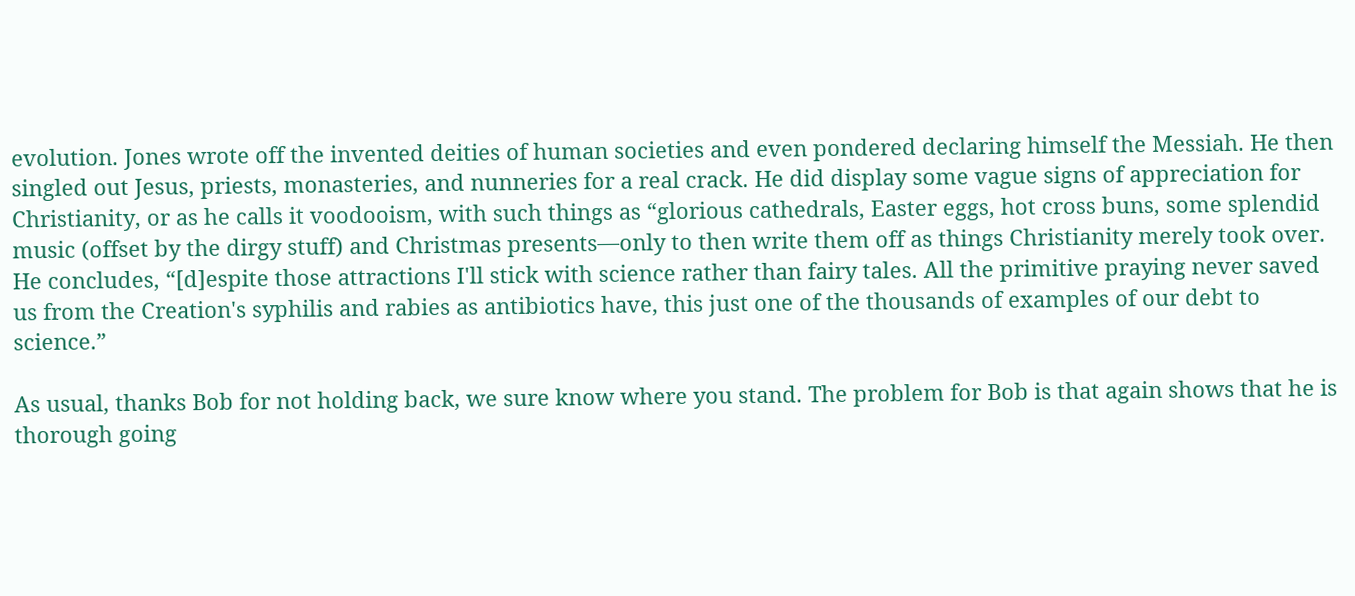evolution. Jones wrote off the invented deities of human societies and even pondered declaring himself the Messiah. He then singled out Jesus, priests, monasteries, and nunneries for a real crack. He did display some vague signs of appreciation for Christianity, or as he calls it voodooism, with such things as “glorious cathedrals, Easter eggs, hot cross buns, some splendid music (offset by the dirgy stuff) and Christmas presents—only to then write them off as things Christianity merely took over. He concludes, “[d]espite those attractions I'll stick with science rather than fairy tales. All the primitive praying never saved us from the Creation's syphilis and rabies as antibiotics have, this just one of the thousands of examples of our debt to science.”

As usual, thanks Bob for not holding back, we sure know where you stand. The problem for Bob is that again shows that he is thorough going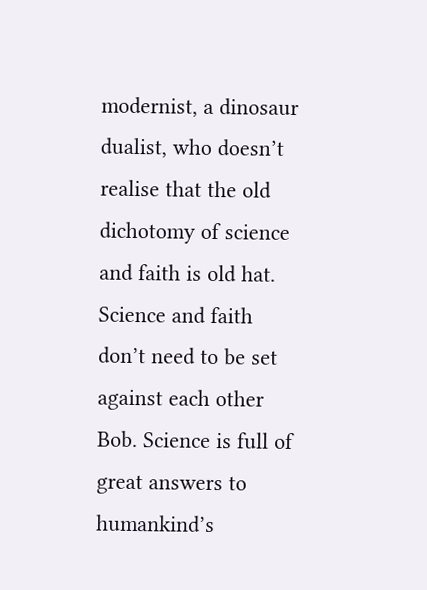modernist, a dinosaur dualist, who doesn’t realise that the old dichotomy of science and faith is old hat. Science and faith don’t need to be set against each other Bob. Science is full of great answers to humankind’s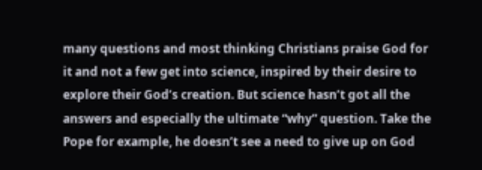many questions and most thinking Christians praise God for it and not a few get into science, inspired by their desire to explore their God’s creation. But science hasn’t got all the answers and especially the ultimate “why” question. Take the Pope for example, he doesn’t see a need to give up on God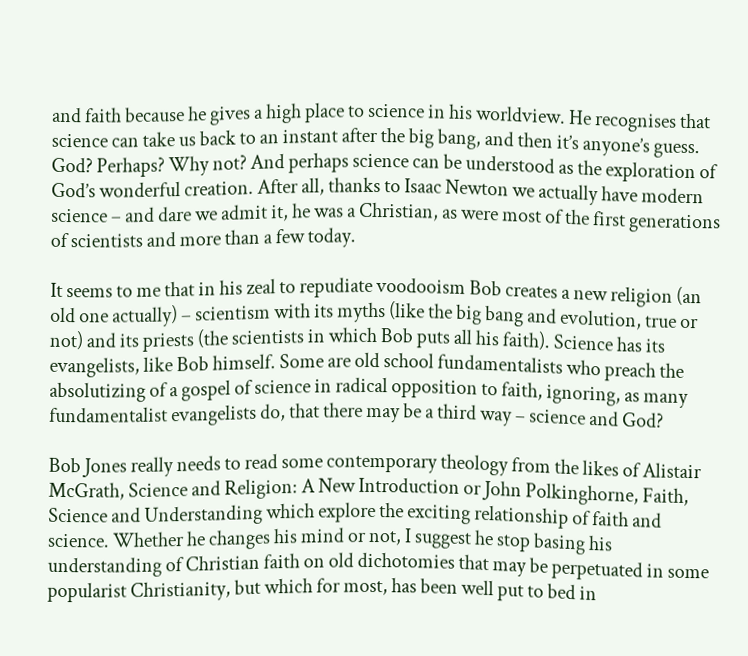and faith because he gives a high place to science in his worldview. He recognises that science can take us back to an instant after the big bang, and then it’s anyone’s guess. God? Perhaps? Why not? And perhaps science can be understood as the exploration of God’s wonderful creation. After all, thanks to Isaac Newton we actually have modern science – and dare we admit it, he was a Christian, as were most of the first generations of scientists and more than a few today.

It seems to me that in his zeal to repudiate voodooism Bob creates a new religion (an old one actually) – scientism with its myths (like the big bang and evolution, true or not) and its priests (the scientists in which Bob puts all his faith). Science has its evangelists, like Bob himself. Some are old school fundamentalists who preach the absolutizing of a gospel of science in radical opposition to faith, ignoring, as many fundamentalist evangelists do, that there may be a third way – science and God?

Bob Jones really needs to read some contemporary theology from the likes of Alistair McGrath, Science and Religion: A New Introduction or John Polkinghorne, Faith, Science and Understanding which explore the exciting relationship of faith and science. Whether he changes his mind or not, I suggest he stop basing his understanding of Christian faith on old dichotomies that may be perpetuated in some popularist Christianity, but which for most, has been well put to bed in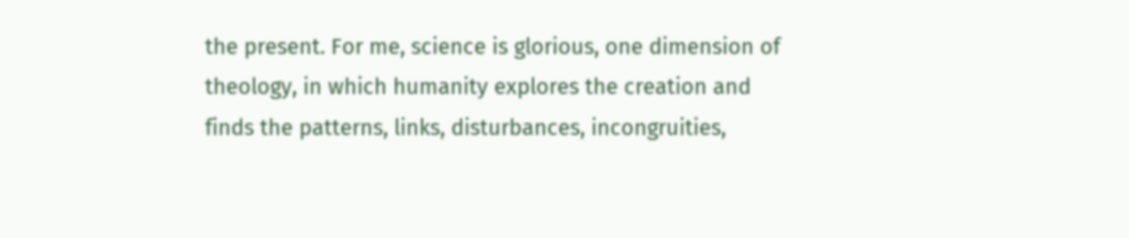the present. For me, science is glorious, one dimension of theology, in which humanity explores the creation and finds the patterns, links, disturbances, incongruities,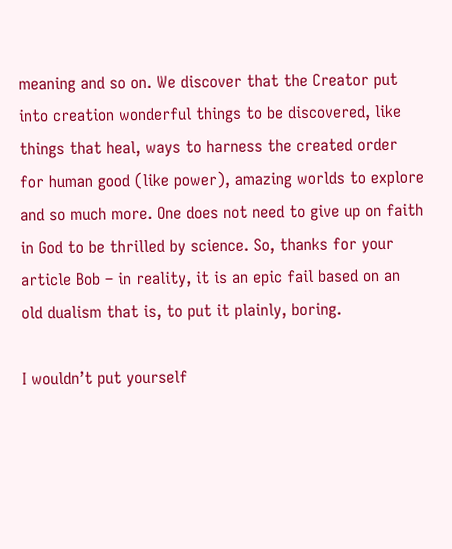meaning and so on. We discover that the Creator put into creation wonderful things to be discovered, like things that heal, ways to harness the created order for human good (like power), amazing worlds to explore and so much more. One does not need to give up on faith in God to be thrilled by science. So, thanks for your article Bob – in reality, it is an epic fail based on an old dualism that is, to put it plainly, boring.

I wouldn’t put yourself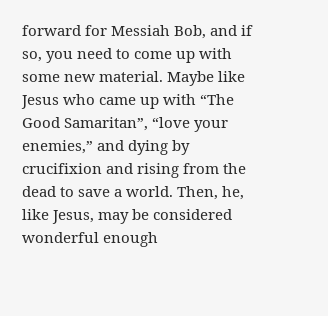forward for Messiah Bob, and if so, you need to come up with some new material. Maybe like Jesus who came up with “The Good Samaritan”, “love your enemies,” and dying by crucifixion and rising from the dead to save a world. Then, he, like Jesus, may be considered wonderful enough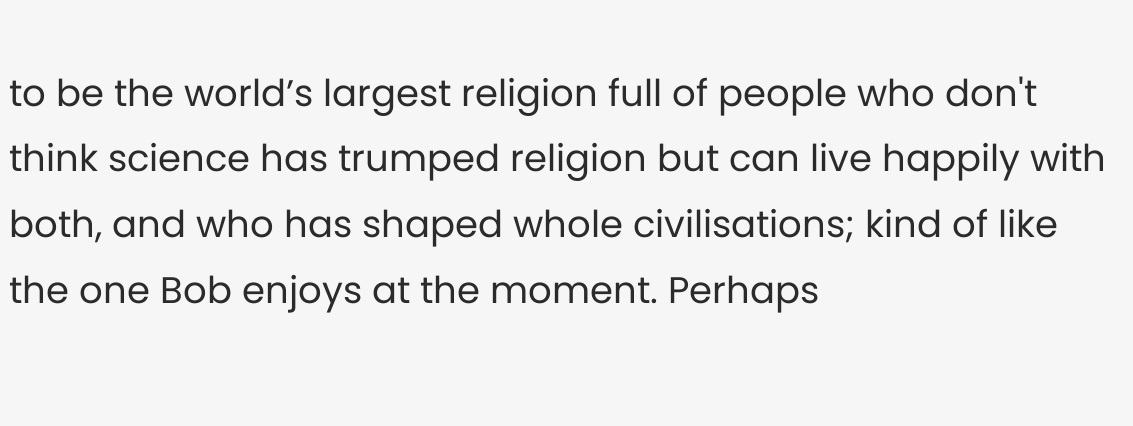to be the world’s largest religion full of people who don't think science has trumped religion but can live happily with both, and who has shaped whole civilisations; kind of like the one Bob enjoys at the moment. Perhaps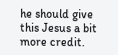he should give this Jesus a bit more credit.